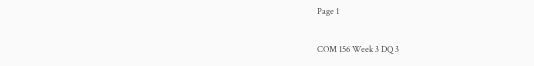Page 1

COM 156 Week 3 DQ 3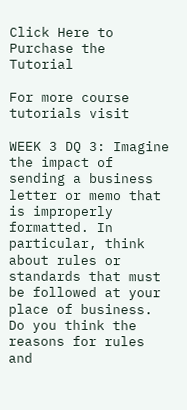Click Here to Purchase the Tutorial

For more course tutorials visit

WEEK 3 DQ 3: Imagine the impact of sending a business letter or memo that is improperly formatted. In particular, think about rules or standards that must be followed at your place of business. Do you think the reasons for rules and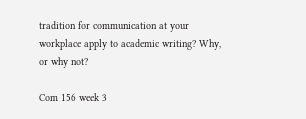tradition for communication at your workplace apply to academic writing? Why, or why not?

Com 156 week 3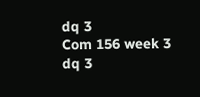dq 3
Com 156 week 3 dq 3